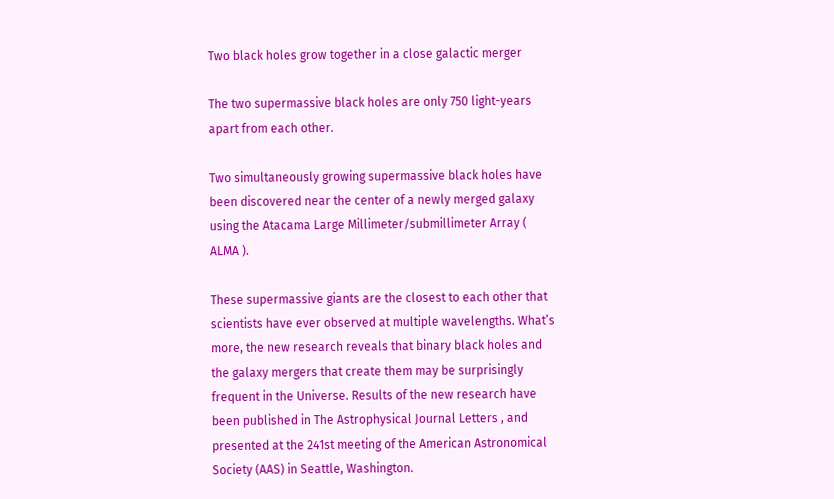Two black holes grow together in a close galactic merger

The two supermassive black holes are only 750 light-years apart from each other.

Two simultaneously growing supermassive black holes have been discovered near the center of a newly merged galaxy using the Atacama Large Millimeter/submillimeter Array ( ALMA ).

These supermassive giants are the closest to each other that scientists have ever observed at multiple wavelengths. What’s more, the new research reveals that binary black holes and the galaxy mergers that create them may be surprisingly frequent in the Universe. Results of the new research have been published in The Astrophysical Journal Letters , and presented at the 241st meeting of the American Astronomical Society (AAS) in Seattle, Washington.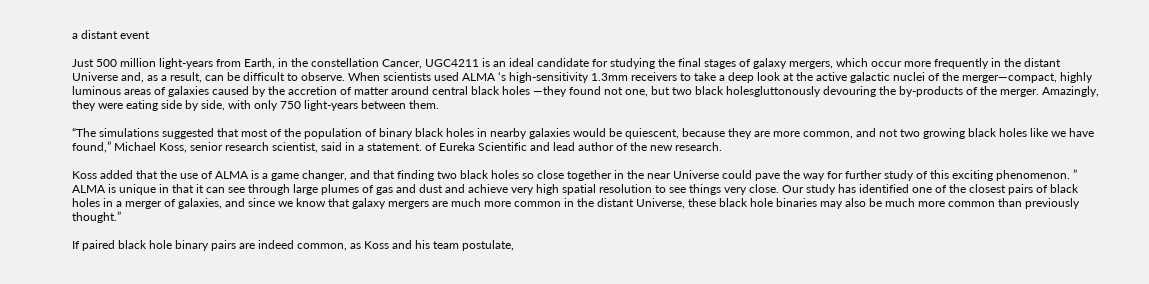a distant event

Just 500 million light-years from Earth, in the constellation Cancer, UGC4211 is an ideal candidate for studying the final stages of galaxy mergers, which occur more frequently in the distant Universe and, as a result, can be difficult to observe. When scientists used ALMA ‘s high-sensitivity 1.3mm receivers to take a deep look at the active galactic nuclei of the merger—compact, highly luminous areas of galaxies caused by the accretion of matter around central black holes —they found not one, but two black holesgluttonously devouring the by-products of the merger. Amazingly, they were eating side by side, with only 750 light-years between them.

“The simulations suggested that most of the population of binary black holes in nearby galaxies would be quiescent, because they are more common, and not two growing black holes like we have found,” Michael Koss, senior research scientist, said in a statement. of Eureka Scientific and lead author of the new research.

Koss added that the use of ALMA is a game changer, and that finding two black holes so close together in the near Universe could pave the way for further study of this exciting phenomenon. ” ALMA is unique in that it can see through large plumes of gas and dust and achieve very high spatial resolution to see things very close. Our study has identified one of the closest pairs of black holes in a merger of galaxies, and since we know that galaxy mergers are much more common in the distant Universe, these black hole binaries may also be much more common than previously thought.”

If paired black hole binary pairs are indeed common, as Koss and his team postulate,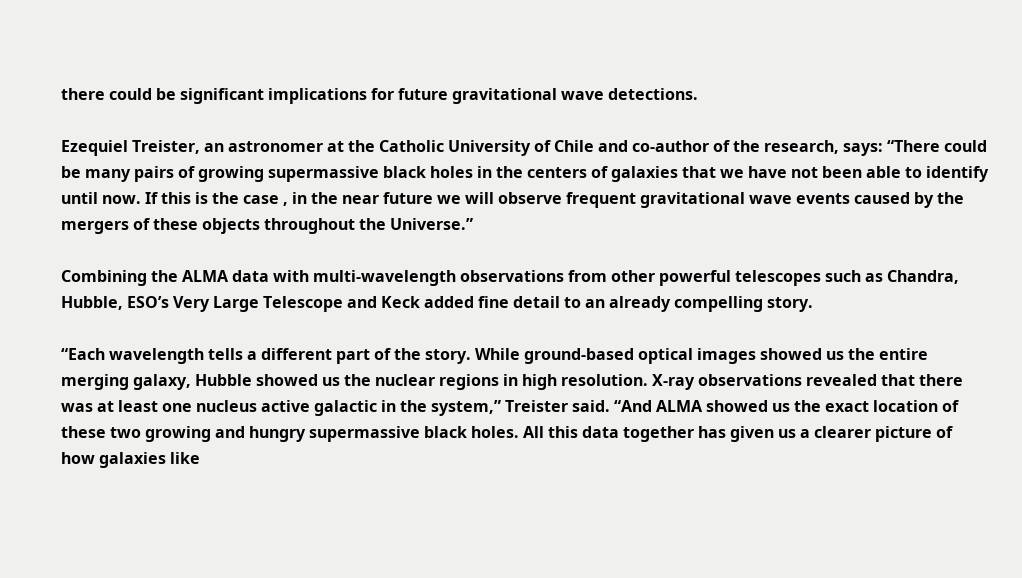there could be significant implications for future gravitational wave detections.

Ezequiel Treister, an astronomer at the Catholic University of Chile and co-author of the research, says: “There could be many pairs of growing supermassive black holes in the centers of galaxies that we have not been able to identify until now. If this is the case , in the near future we will observe frequent gravitational wave events caused by the mergers of these objects throughout the Universe.”

Combining the ALMA data with multi-wavelength observations from other powerful telescopes such as Chandra, Hubble, ESO’s Very Large Telescope and Keck added fine detail to an already compelling story.

“Each wavelength tells a different part of the story. While ground-based optical images showed us the entire merging galaxy, Hubble showed us the nuclear regions in high resolution. X-ray observations revealed that there was at least one nucleus active galactic in the system,” Treister said. “And ALMA showed us the exact location of these two growing and hungry supermassive black holes. All this data together has given us a clearer picture of how galaxies like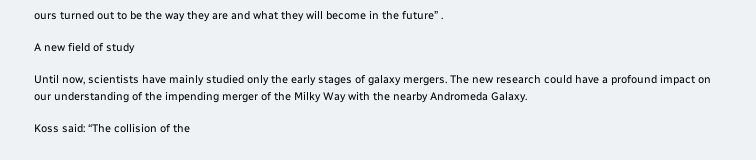ours turned out to be the way they are and what they will become in the future” .

A new field of study

Until now, scientists have mainly studied only the early stages of galaxy mergers. The new research could have a profound impact on our understanding of the impending merger of the Milky Way with the nearby Andromeda Galaxy.

Koss said: “The collision of the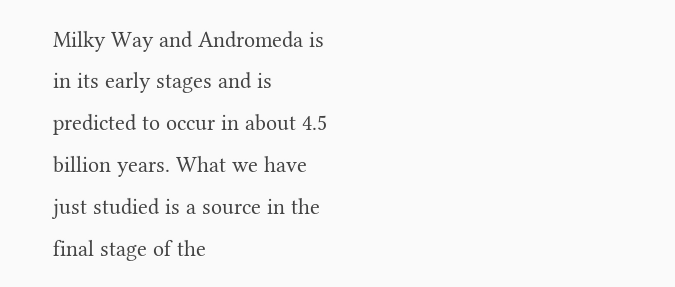Milky Way and Andromeda is in its early stages and is predicted to occur in about 4.5 billion years. What we have just studied is a source in the final stage of the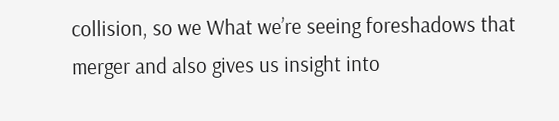collision, so we What we’re seeing foreshadows that merger and also gives us insight into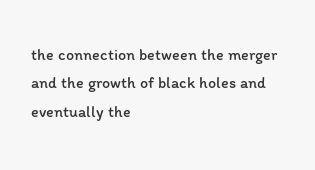the connection between the merger and the growth of black holes and eventually the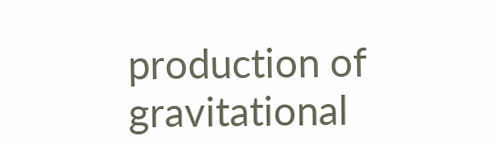production of gravitational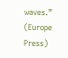waves.” (Europe Press)